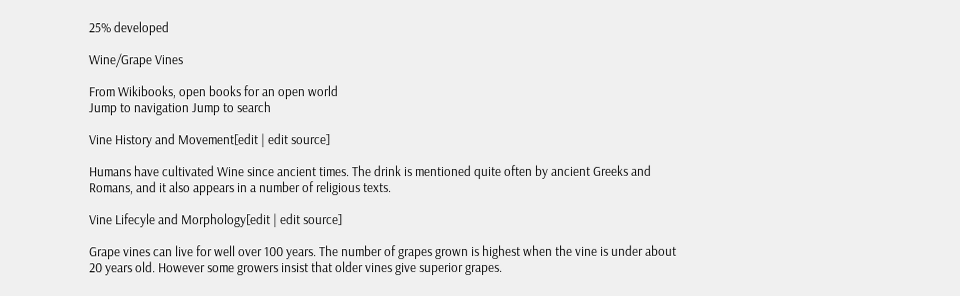25% developed

Wine/Grape Vines

From Wikibooks, open books for an open world
Jump to navigation Jump to search

Vine History and Movement[edit | edit source]

Humans have cultivated Wine since ancient times. The drink is mentioned quite often by ancient Greeks and Romans, and it also appears in a number of religious texts.

Vine Lifecyle and Morphology[edit | edit source]

Grape vines can live for well over 100 years. The number of grapes grown is highest when the vine is under about 20 years old. However some growers insist that older vines give superior grapes.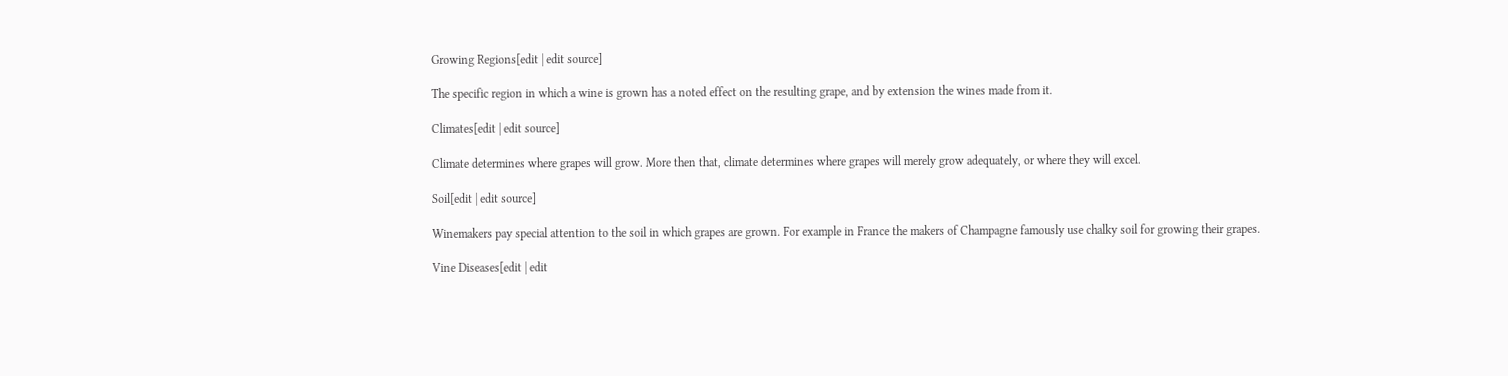Growing Regions[edit | edit source]

The specific region in which a wine is grown has a noted effect on the resulting grape, and by extension the wines made from it.

Climates[edit | edit source]

Climate determines where grapes will grow. More then that, climate determines where grapes will merely grow adequately, or where they will excel.

Soil[edit | edit source]

Winemakers pay special attention to the soil in which grapes are grown. For example in France the makers of Champagne famously use chalky soil for growing their grapes.

Vine Diseases[edit | edit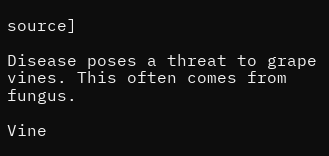source]

Disease poses a threat to grape vines. This often comes from fungus.

Vine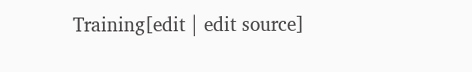Training[edit | edit source]